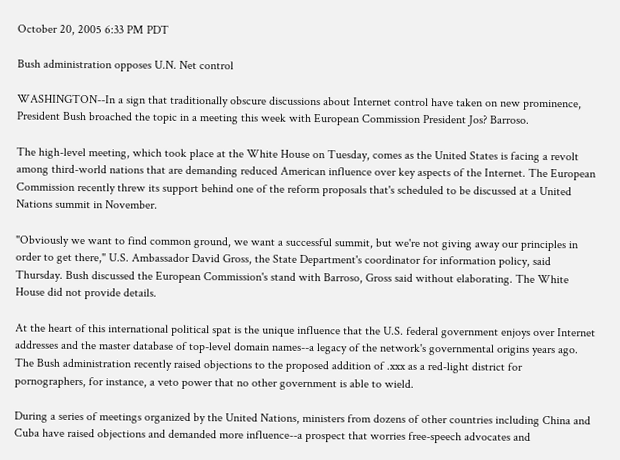October 20, 2005 6:33 PM PDT

Bush administration opposes U.N. Net control

WASHINGTON--In a sign that traditionally obscure discussions about Internet control have taken on new prominence, President Bush broached the topic in a meeting this week with European Commission President Jos? Barroso.

The high-level meeting, which took place at the White House on Tuesday, comes as the United States is facing a revolt among third-world nations that are demanding reduced American influence over key aspects of the Internet. The European Commission recently threw its support behind one of the reform proposals that's scheduled to be discussed at a United Nations summit in November.

"Obviously we want to find common ground, we want a successful summit, but we're not giving away our principles in order to get there," U.S. Ambassador David Gross, the State Department's coordinator for information policy, said Thursday. Bush discussed the European Commission's stand with Barroso, Gross said without elaborating. The White House did not provide details.

At the heart of this international political spat is the unique influence that the U.S. federal government enjoys over Internet addresses and the master database of top-level domain names--a legacy of the network's governmental origins years ago. The Bush administration recently raised objections to the proposed addition of .xxx as a red-light district for pornographers, for instance, a veto power that no other government is able to wield.

During a series of meetings organized by the United Nations, ministers from dozens of other countries including China and Cuba have raised objections and demanded more influence--a prospect that worries free-speech advocates and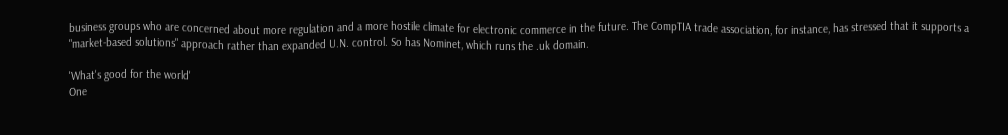business groups who are concerned about more regulation and a more hostile climate for electronic commerce in the future. The CompTIA trade association, for instance, has stressed that it supports a "market-based solutions" approach rather than expanded U.N. control. So has Nominet, which runs the .uk domain.

'What's good for the world'
One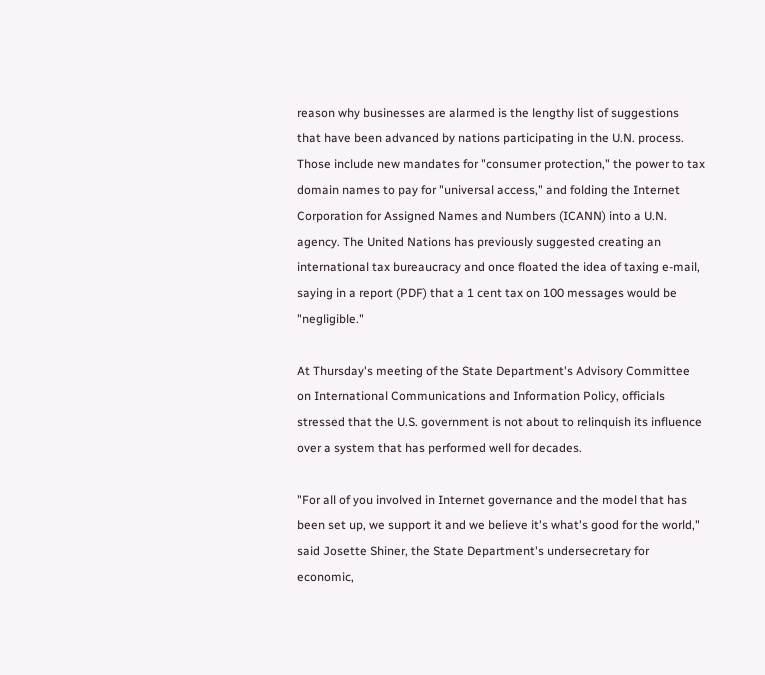reason why businesses are alarmed is the lengthy list of suggestions that have been advanced by nations participating in the U.N. process. Those include new mandates for "consumer protection," the power to tax domain names to pay for "universal access," and folding the Internet Corporation for Assigned Names and Numbers (ICANN) into a U.N. agency. The United Nations has previously suggested creating an international tax bureaucracy and once floated the idea of taxing e-mail, saying in a report (PDF) that a 1 cent tax on 100 messages would be "negligible."

At Thursday's meeting of the State Department's Advisory Committee on International Communications and Information Policy, officials stressed that the U.S. government is not about to relinquish its influence over a system that has performed well for decades.

"For all of you involved in Internet governance and the model that has been set up, we support it and we believe it's what's good for the world," said Josette Shiner, the State Department's undersecretary for economic,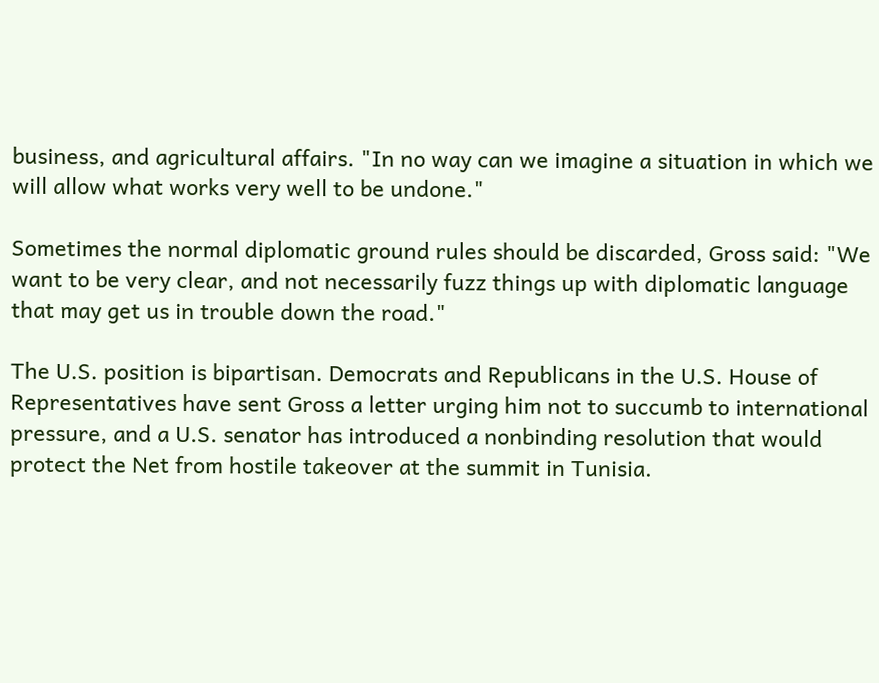business, and agricultural affairs. "In no way can we imagine a situation in which we will allow what works very well to be undone."

Sometimes the normal diplomatic ground rules should be discarded, Gross said: "We want to be very clear, and not necessarily fuzz things up with diplomatic language that may get us in trouble down the road."

The U.S. position is bipartisan. Democrats and Republicans in the U.S. House of Representatives have sent Gross a letter urging him not to succumb to international pressure, and a U.S. senator has introduced a nonbinding resolution that would protect the Net from hostile takeover at the summit in Tunisia.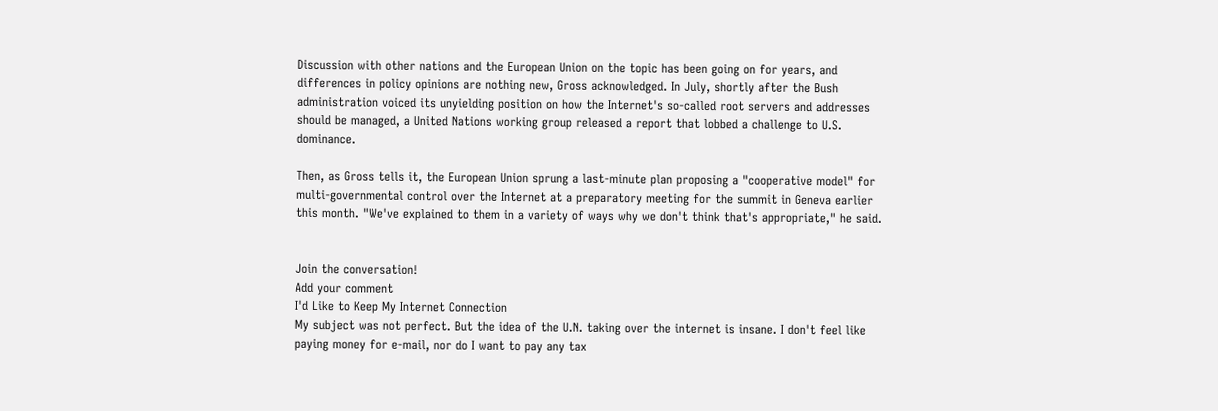Discussion with other nations and the European Union on the topic has been going on for years, and differences in policy opinions are nothing new, Gross acknowledged. In July, shortly after the Bush administration voiced its unyielding position on how the Internet's so-called root servers and addresses should be managed, a United Nations working group released a report that lobbed a challenge to U.S. dominance.

Then, as Gross tells it, the European Union sprung a last-minute plan proposing a "cooperative model" for multi-governmental control over the Internet at a preparatory meeting for the summit in Geneva earlier this month. "We've explained to them in a variety of ways why we don't think that's appropriate," he said.


Join the conversation!
Add your comment
I'd Like to Keep My Internet Connection
My subject was not perfect. But the idea of the U.N. taking over the internet is insane. I don't feel like paying money for e-mail, nor do I want to pay any tax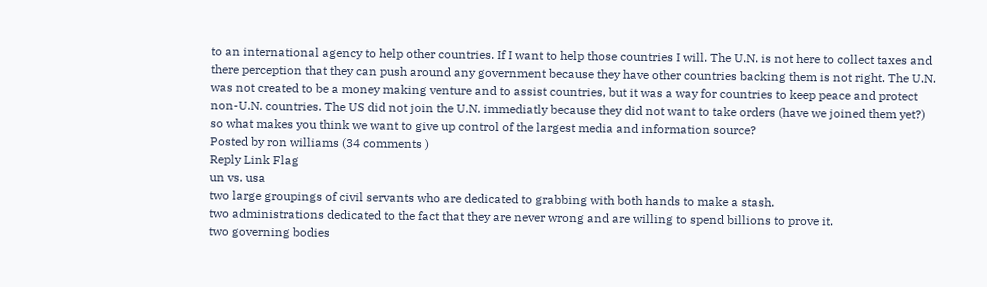to an international agency to help other countries. If I want to help those countries I will. The U.N. is not here to collect taxes and there perception that they can push around any government because they have other countries backing them is not right. The U.N. was not created to be a money making venture and to assist countries, but it was a way for countries to keep peace and protect non-U.N. countries. The US did not join the U.N. immediatly because they did not want to take orders (have we joined them yet?) so what makes you think we want to give up control of the largest media and information source?
Posted by ron williams (34 comments )
Reply Link Flag
un vs. usa
two large groupings of civil servants who are dedicated to grabbing with both hands to make a stash.
two administrations dedicated to the fact that they are never wrong and are willing to spend billions to prove it.
two governing bodies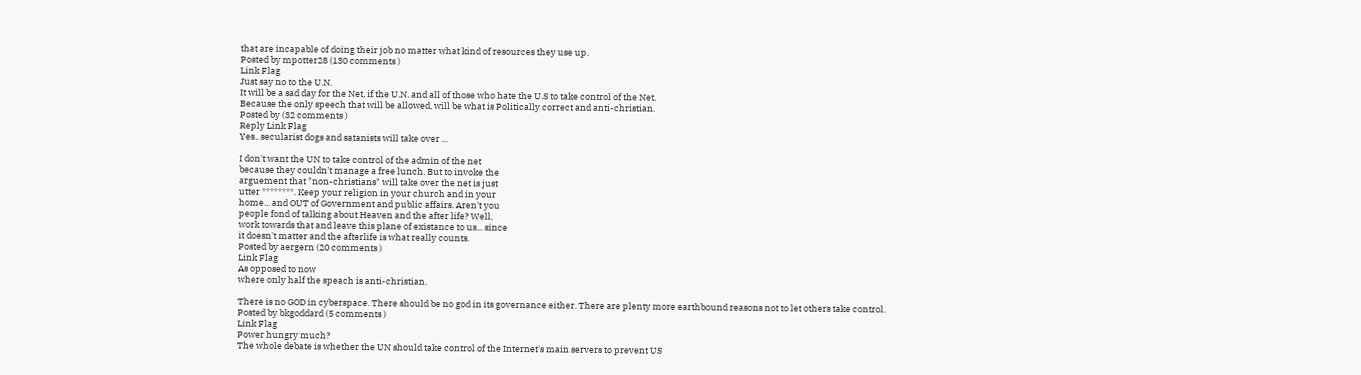that are incapable of doing their job no matter what kind of resources they use up.
Posted by mpotter28 (130 comments )
Link Flag
Just say no to the U.N.
It will be a sad day for the Net, if the U.N. and all of those who hate the U.S to take control of the Net.
Because the only speech that will be allowed, will be what is Politically correct and anti-christian.
Posted by (32 comments )
Reply Link Flag
Yes.. secularist dogs and satanists will take over ...

I don't want the UN to take control of the admin of the net
because they couldn't manage a free lunch. But to invoke the
arguement that "non-christians" will take over the net is just
utter ********. Keep your religion in your church and in your
home... and OUT of Government and public affairs. Aren't you
people fond of talking about Heaven and the after life? Well,
work towards that and leave this plane of existance to us... since
it doesn't matter and the afterlife is what really counts.
Posted by aergern (20 comments )
Link Flag
As opposed to now
where only half the speach is anti-christian.

There is no GOD in cyberspace. There should be no god in its governance either. There are plenty more earthbound reasons not to let others take control.
Posted by bkgoddard (5 comments )
Link Flag
Power hungry much?
The whole debate is whether the UN should take control of the Internet's main servers to prevent US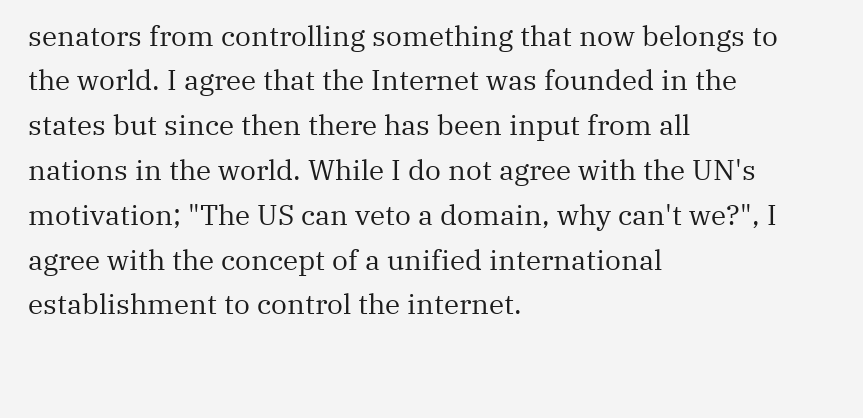senators from controlling something that now belongs to the world. I agree that the Internet was founded in the states but since then there has been input from all nations in the world. While I do not agree with the UN's motivation; "The US can veto a domain, why can't we?", I agree with the concept of a unified international establishment to control the internet.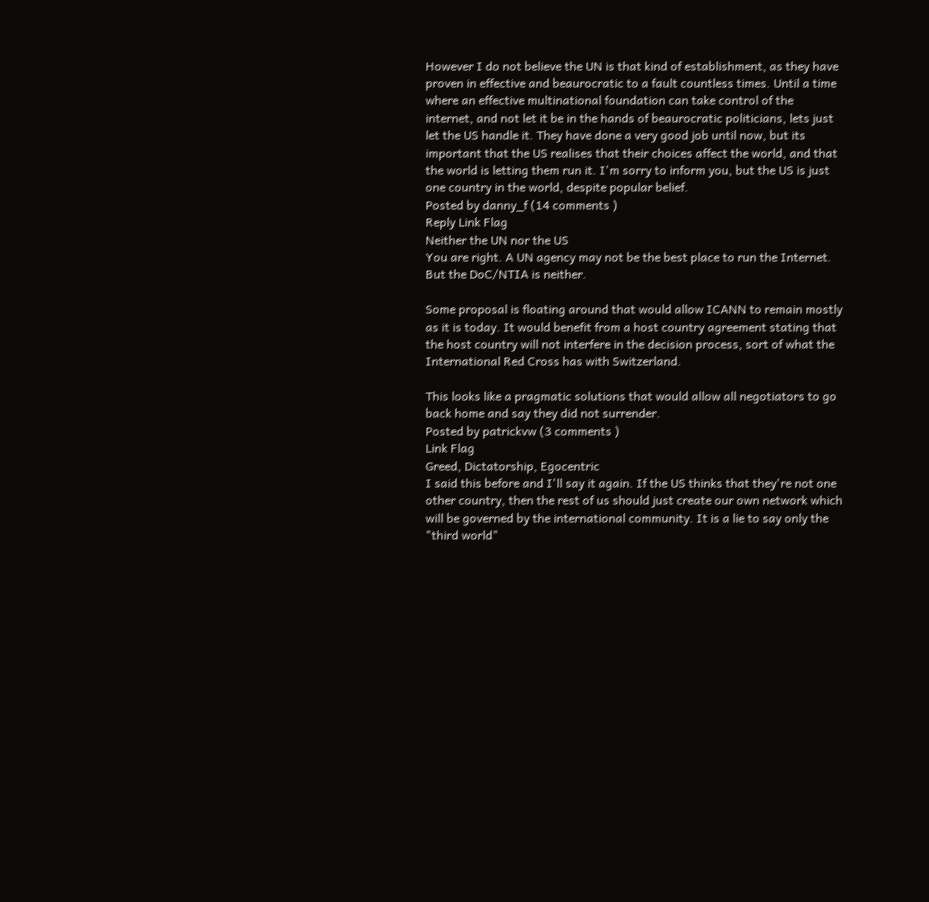However I do not believe the UN is that kind of establishment, as they have proven in effective and beaurocratic to a fault countless times. Until a time where an effective multinational foundation can take control of the internet, and not let it be in the hands of beaurocratic politicians, lets just let the US handle it. They have done a very good job until now, but its important that the US realises that their choices affect the world, and that the world is letting them run it. I'm sorry to inform you, but the US is just one country in the world, despite popular belief.
Posted by danny_f (14 comments )
Reply Link Flag
Neither the UN nor the US
You are right. A UN agency may not be the best place to run the Internet. But the DoC/NTIA is neither.

Some proposal is floating around that would allow ICANN to remain mostly as it is today. It would benefit from a host country agreement stating that the host country will not interfere in the decision process, sort of what the International Red Cross has with Switzerland.

This looks like a pragmatic solutions that would allow all negotiators to go back home and say they did not surrender.
Posted by patrickvw (3 comments )
Link Flag
Greed, Dictatorship, Egocentric
I said this before and I'll say it again. If the US thinks that they're not one other country, then the rest of us should just create our own network which will be governed by the international community. It is a lie to say only the "third world"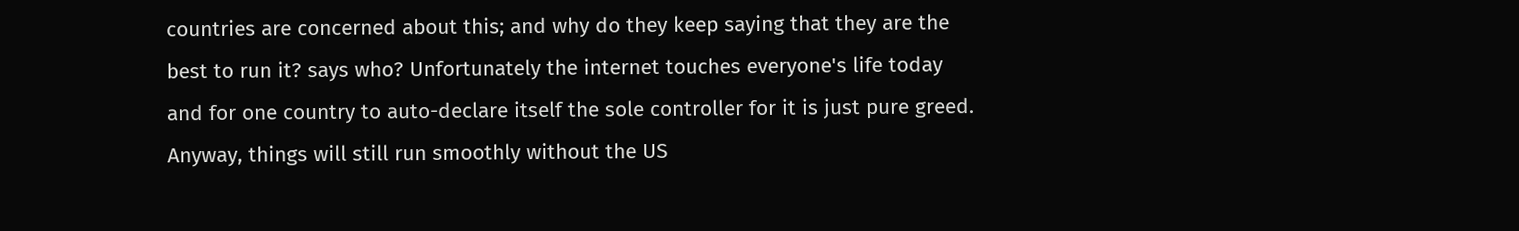countries are concerned about this; and why do they keep saying that they are the best to run it? says who? Unfortunately the internet touches everyone's life today and for one country to auto-declare itself the sole controller for it is just pure greed. Anyway, things will still run smoothly without the US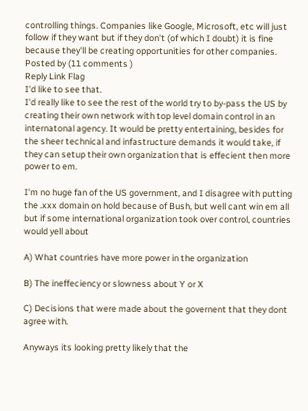controlling things. Companies like Google, Microsoft, etc will just follow if they want but if they don't (of which I doubt) it is fine because they'll be creating opportunities for other companies.
Posted by (11 comments )
Reply Link Flag
I'd like to see that.
I'd really like to see the rest of the world try to by-pass the US by creating their own network with top level domain control in an internatonal agency. It would be pretty entertaining, besides for the sheer technical and infastructure demands it would take, if they can setup their own organization that is effecient then more power to em.

I'm no huge fan of the US government, and I disagree with putting the .xxx domain on hold because of Bush, but well cant win em all but if some international organization took over control, countries would yell about

A) What countries have more power in the organization

B) The ineffeciency or slowness about Y or X

C) Decisions that were made about the governent that they dont agree with.

Anyways its looking pretty likely that the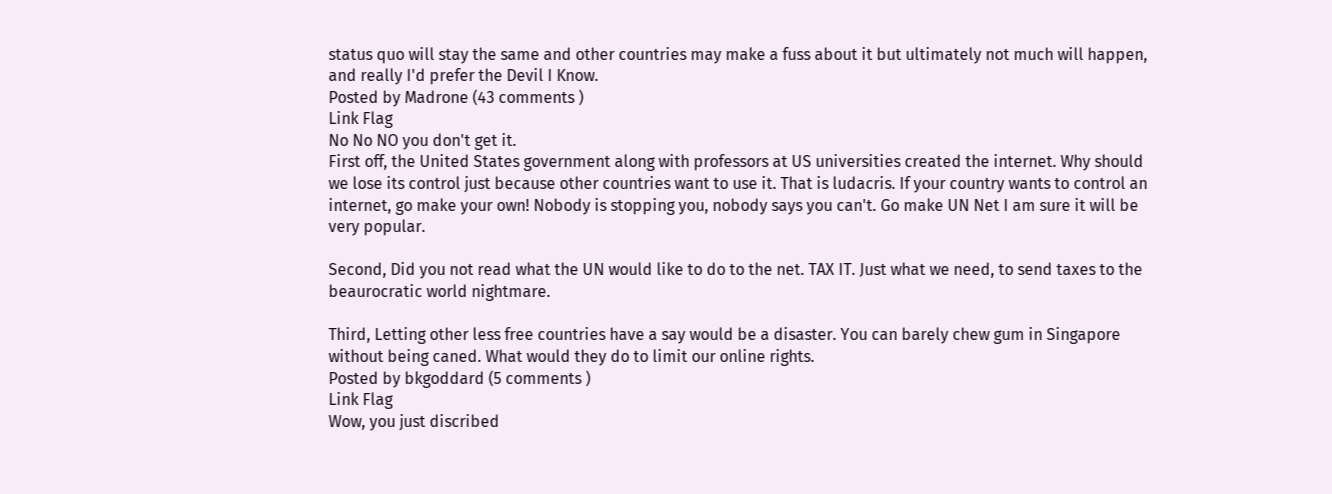status quo will stay the same and other countries may make a fuss about it but ultimately not much will happen, and really I'd prefer the Devil I Know.
Posted by Madrone (43 comments )
Link Flag
No No NO you don't get it.
First off, the United States government along with professors at US universities created the internet. Why should we lose its control just because other countries want to use it. That is ludacris. If your country wants to control an internet, go make your own! Nobody is stopping you, nobody says you can't. Go make UN Net I am sure it will be very popular.

Second, Did you not read what the UN would like to do to the net. TAX IT. Just what we need, to send taxes to the beaurocratic world nightmare.

Third, Letting other less free countries have a say would be a disaster. You can barely chew gum in Singapore without being caned. What would they do to limit our online rights.
Posted by bkgoddard (5 comments )
Link Flag
Wow, you just discribed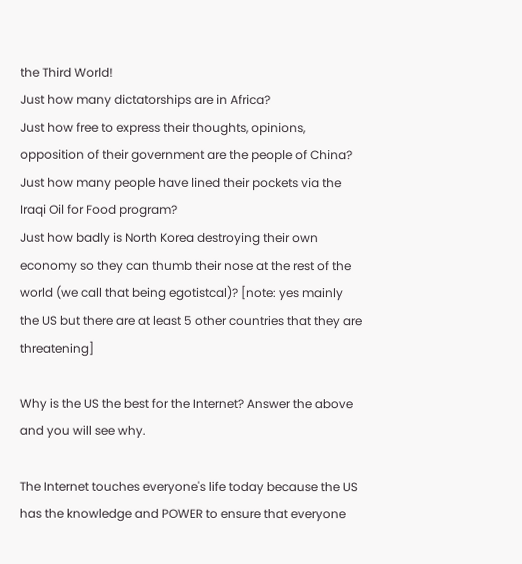the Third World!
Just how many dictatorships are in Africa?
Just how free to express their thoughts, opinions, opposition of their government are the people of China?
Just how many people have lined their pockets via the Iraqi Oil for Food program?
Just how badly is North Korea destroying their own economy so they can thumb their nose at the rest of the world (we call that being egotistcal)? [note: yes mainly the US but there are at least 5 other countries that they are threatening]

Why is the US the best for the Internet? Answer the above and you will see why.

The Internet touches everyone's life today because the US has the knowledge and POWER to ensure that everyone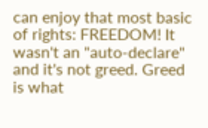can enjoy that most basic of rights: FREEDOM! It wasn't an "auto-declare" and it's not greed. Greed is what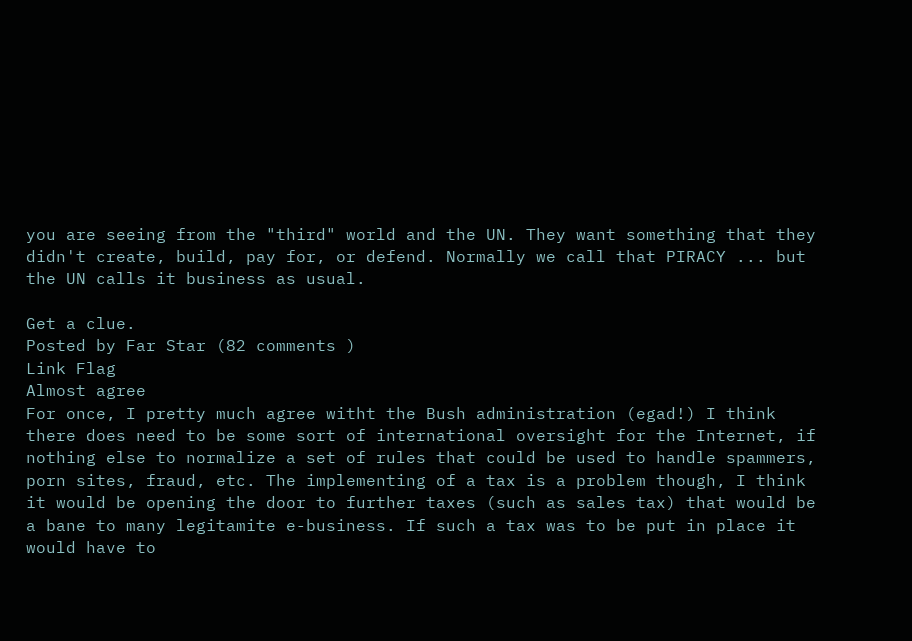you are seeing from the "third" world and the UN. They want something that they didn't create, build, pay for, or defend. Normally we call that PIRACY ... but the UN calls it business as usual.

Get a clue.
Posted by Far Star (82 comments )
Link Flag
Almost agree
For once, I pretty much agree witht the Bush administration (egad!) I think there does need to be some sort of international oversight for the Internet, if nothing else to normalize a set of rules that could be used to handle spammers, porn sites, fraud, etc. The implementing of a tax is a problem though, I think it would be opening the door to further taxes (such as sales tax) that would be a bane to many legitamite e-business. If such a tax was to be put in place it would have to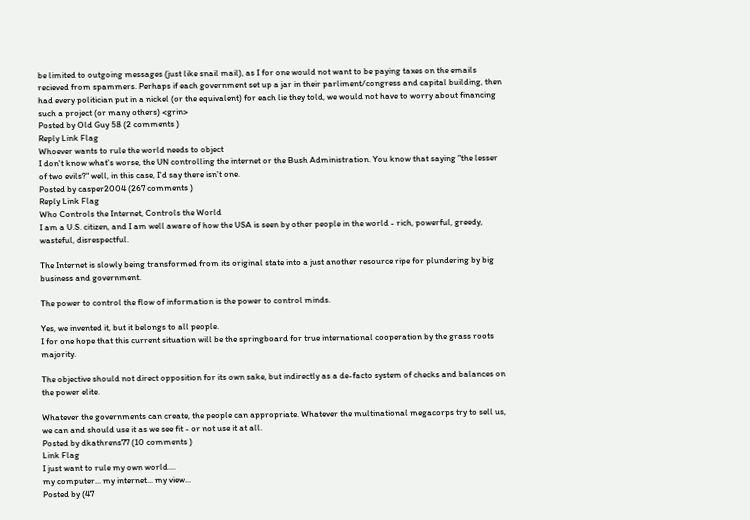be limited to outgoing messages (just like snail mail), as I for one would not want to be paying taxes on the emails recieved from spammers. Perhaps if each government set up a jar in their parliment/congress and capital building, then had every politician put in a nickel (or the equivalent) for each lie they told, we would not have to worry about financing such a project (or many others) <grin>
Posted by Old Guy 58 (2 comments )
Reply Link Flag
Whoever wants to rule the world needs to object
I don't know what's worse, the UN controlling the internet or the Bush Administration. You know that saying "the lesser of two evils?" well, in this case, I'd say there isn't one.
Posted by casper2004 (267 comments )
Reply Link Flag
Who Controls the Internet, Controls the World
I am a U.S. citizen, and I am well aware of how the USA is seen by other people in the world - rich, powerful, greedy, wasteful, disrespectful.

The Internet is slowly being transformed from its original state into a just another resource ripe for plundering by big business and government.

The power to control the flow of information is the power to control minds.

Yes, we invented it, but it belongs to all people.
I for one hope that this current situation will be the springboard for true international cooperation by the grass roots majority.

The objective should not direct opposition for its own sake, but indirectly as a de-facto system of checks and balances on the power elite.

Whatever the governments can create, the people can appropriate. Whatever the multinational megacorps try to sell us, we can and should use it as we see fit - or not use it at all.
Posted by dkathrens77 (10 comments )
Link Flag
I just want to rule my own world....
my computer... my internet... my view...
Posted by (47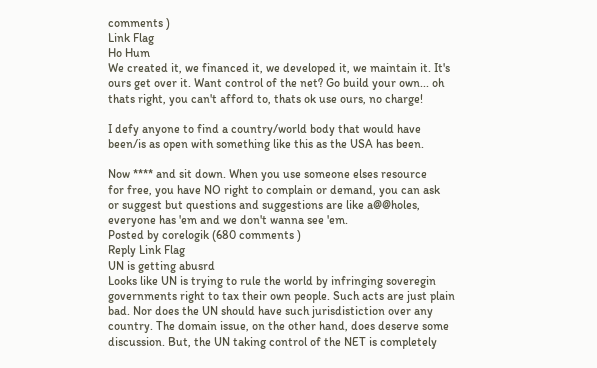comments )
Link Flag
Ho Hum
We created it, we financed it, we developed it, we maintain it. It's
ours get over it. Want control of the net? Go build your own... oh
thats right, you can't afford to, thats ok use ours, no charge!

I defy anyone to find a country/world body that would have
been/is as open with something like this as the USA has been.

Now **** and sit down. When you use someone elses resource
for free, you have NO right to complain or demand, you can ask
or suggest but questions and suggestions are like a@@holes,
everyone has 'em and we don't wanna see 'em.
Posted by corelogik (680 comments )
Reply Link Flag
UN is getting abusrd
Looks like UN is trying to rule the world by infringing soveregin governments right to tax their own people. Such acts are just plain bad. Nor does the UN should have such jurisdistiction over any country. The domain issue, on the other hand, does deserve some discussion. But, the UN taking control of the NET is completely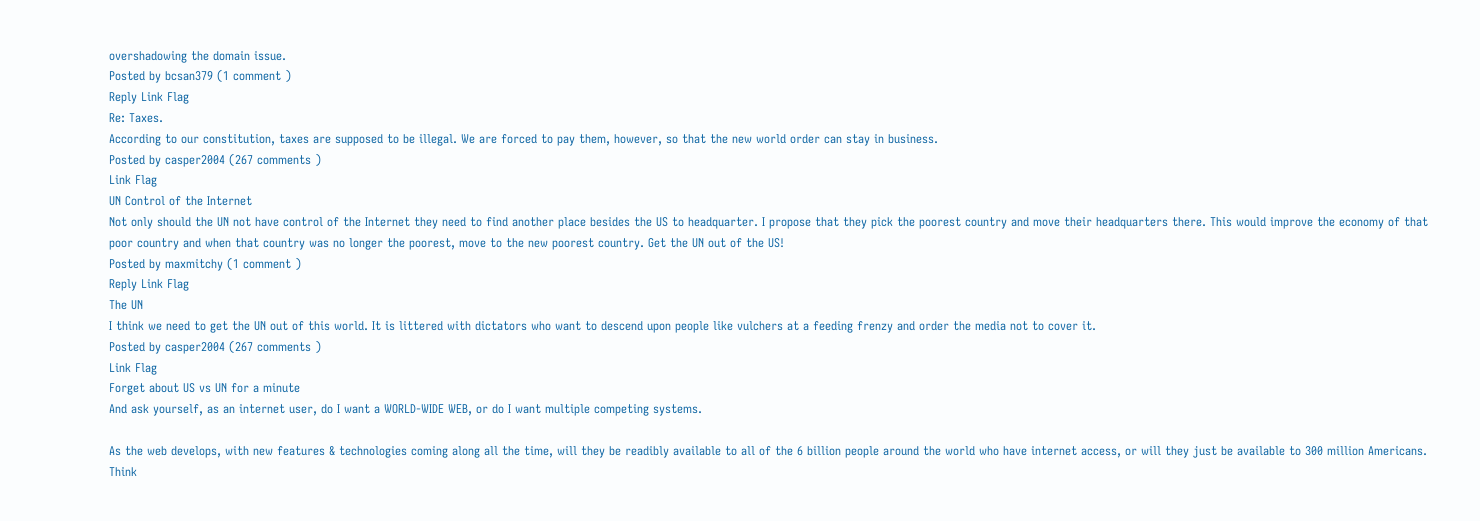overshadowing the domain issue.
Posted by bcsan379 (1 comment )
Reply Link Flag
Re: Taxes.
According to our constitution, taxes are supposed to be illegal. We are forced to pay them, however, so that the new world order can stay in business.
Posted by casper2004 (267 comments )
Link Flag
UN Control of the Internet
Not only should the UN not have control of the Internet they need to find another place besides the US to headquarter. I propose that they pick the poorest country and move their headquarters there. This would improve the economy of that poor country and when that country was no longer the poorest, move to the new poorest country. Get the UN out of the US!
Posted by maxmitchy (1 comment )
Reply Link Flag
The UN
I think we need to get the UN out of this world. It is littered with dictators who want to descend upon people like vulchers at a feeding frenzy and order the media not to cover it.
Posted by casper2004 (267 comments )
Link Flag
Forget about US vs UN for a minute
And ask yourself, as an internet user, do I want a WORLD-WIDE WEB, or do I want multiple competing systems.

As the web develops, with new features & technologies coming along all the time, will they be readibly available to all of the 6 billion people around the world who have internet access, or will they just be available to 300 million Americans. Think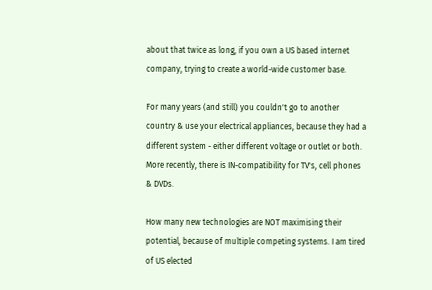about that twice as long, if you own a US based internet company, trying to create a world-wide customer base.

For many years (and still) you couldn't go to another country & use your electrical appliances, because they had a different system - either different voltage or outlet or both. More recently, there is IN-compatibility for TV's, cell phones & DVDs.

How many new technologies are NOT maximising their potential, because of multiple competing systems. I am tired of US elected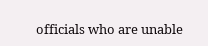officials who are unable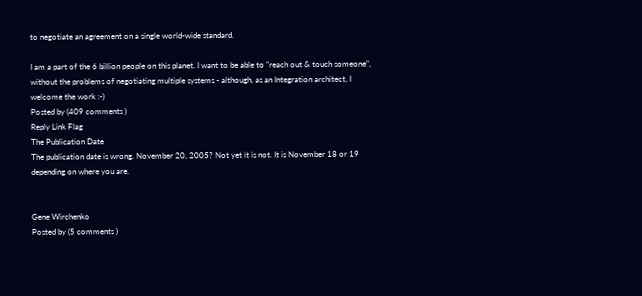to negotiate an agreement on a single world-wide standard.

I am a part of the 6 billion people on this planet. I want to be able to "reach out & touch someone", without the problems of negotiating multiple systems - although, as an Integration architect, I welcome the work :-)
Posted by (409 comments )
Reply Link Flag
The Publication Date
The publication date is wrong. November 20, 2005? Not yet it is not. It is November 18 or 19 depending on where you are.


Gene Wirchenko
Posted by (5 comments )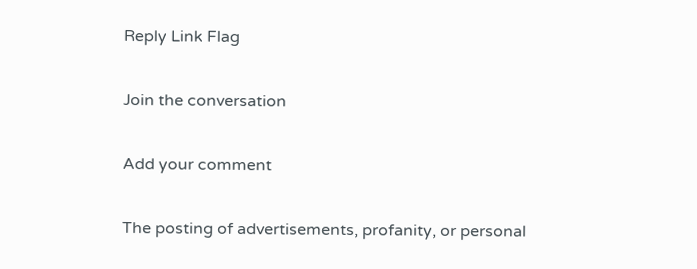Reply Link Flag

Join the conversation

Add your comment

The posting of advertisements, profanity, or personal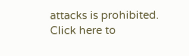attacks is prohibited. Click here to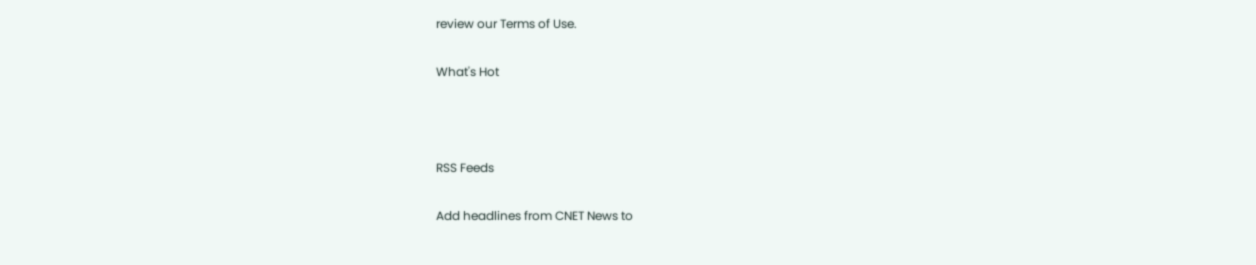review our Terms of Use.

What's Hot



RSS Feeds

Add headlines from CNET News to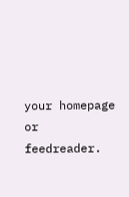your homepage or feedreader.